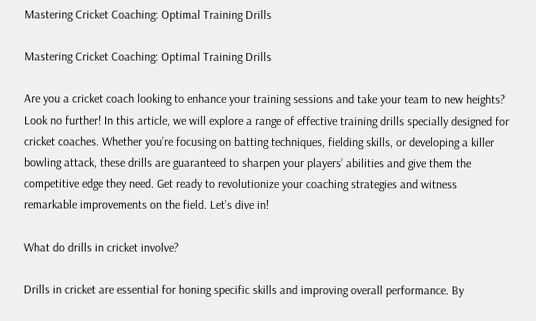Mastering Cricket Coaching: Optimal Training Drills

Mastering Cricket Coaching: Optimal Training Drills

Are you a cricket coach looking to enhance your training sessions and take your team to new heights? Look no further! In this article, we will explore a range of effective training drills specially designed for cricket coaches. Whether you’re focusing on batting techniques, fielding skills, or developing a killer bowling attack, these drills are guaranteed to sharpen your players’ abilities and give them the competitive edge they need. Get ready to revolutionize your coaching strategies and witness remarkable improvements on the field. Let’s dive in!

What do drills in cricket involve?

Drills in cricket are essential for honing specific skills and improving overall performance. By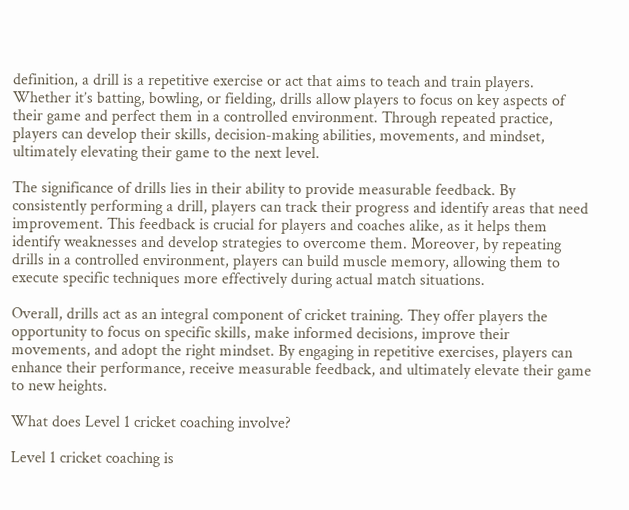definition, a drill is a repetitive exercise or act that aims to teach and train players. Whether it’s batting, bowling, or fielding, drills allow players to focus on key aspects of their game and perfect them in a controlled environment. Through repeated practice, players can develop their skills, decision-making abilities, movements, and mindset, ultimately elevating their game to the next level.

The significance of drills lies in their ability to provide measurable feedback. By consistently performing a drill, players can track their progress and identify areas that need improvement. This feedback is crucial for players and coaches alike, as it helps them identify weaknesses and develop strategies to overcome them. Moreover, by repeating drills in a controlled environment, players can build muscle memory, allowing them to execute specific techniques more effectively during actual match situations.

Overall, drills act as an integral component of cricket training. They offer players the opportunity to focus on specific skills, make informed decisions, improve their movements, and adopt the right mindset. By engaging in repetitive exercises, players can enhance their performance, receive measurable feedback, and ultimately elevate their game to new heights.

What does Level 1 cricket coaching involve?

Level 1 cricket coaching is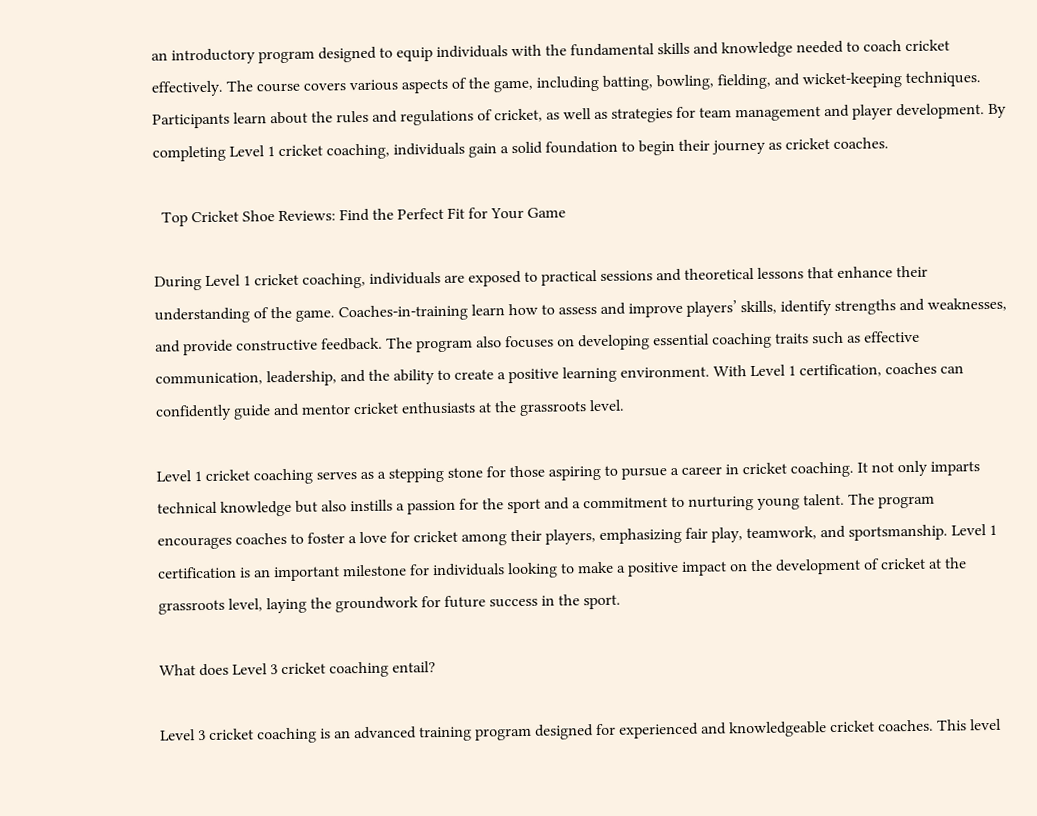an introductory program designed to equip individuals with the fundamental skills and knowledge needed to coach cricket effectively. The course covers various aspects of the game, including batting, bowling, fielding, and wicket-keeping techniques. Participants learn about the rules and regulations of cricket, as well as strategies for team management and player development. By completing Level 1 cricket coaching, individuals gain a solid foundation to begin their journey as cricket coaches.

  Top Cricket Shoe Reviews: Find the Perfect Fit for Your Game

During Level 1 cricket coaching, individuals are exposed to practical sessions and theoretical lessons that enhance their understanding of the game. Coaches-in-training learn how to assess and improve players’ skills, identify strengths and weaknesses, and provide constructive feedback. The program also focuses on developing essential coaching traits such as effective communication, leadership, and the ability to create a positive learning environment. With Level 1 certification, coaches can confidently guide and mentor cricket enthusiasts at the grassroots level.

Level 1 cricket coaching serves as a stepping stone for those aspiring to pursue a career in cricket coaching. It not only imparts technical knowledge but also instills a passion for the sport and a commitment to nurturing young talent. The program encourages coaches to foster a love for cricket among their players, emphasizing fair play, teamwork, and sportsmanship. Level 1 certification is an important milestone for individuals looking to make a positive impact on the development of cricket at the grassroots level, laying the groundwork for future success in the sport.

What does Level 3 cricket coaching entail?

Level 3 cricket coaching is an advanced training program designed for experienced and knowledgeable cricket coaches. This level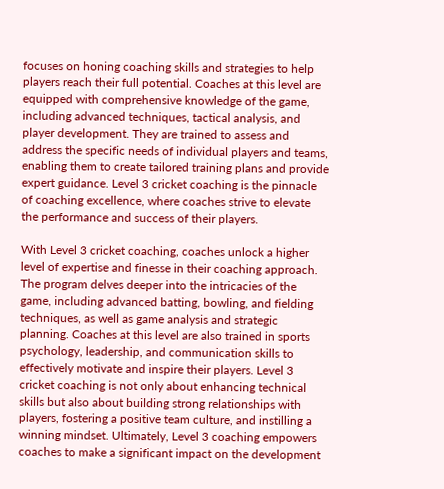focuses on honing coaching skills and strategies to help players reach their full potential. Coaches at this level are equipped with comprehensive knowledge of the game, including advanced techniques, tactical analysis, and player development. They are trained to assess and address the specific needs of individual players and teams, enabling them to create tailored training plans and provide expert guidance. Level 3 cricket coaching is the pinnacle of coaching excellence, where coaches strive to elevate the performance and success of their players.

With Level 3 cricket coaching, coaches unlock a higher level of expertise and finesse in their coaching approach. The program delves deeper into the intricacies of the game, including advanced batting, bowling, and fielding techniques, as well as game analysis and strategic planning. Coaches at this level are also trained in sports psychology, leadership, and communication skills to effectively motivate and inspire their players. Level 3 cricket coaching is not only about enhancing technical skills but also about building strong relationships with players, fostering a positive team culture, and instilling a winning mindset. Ultimately, Level 3 coaching empowers coaches to make a significant impact on the development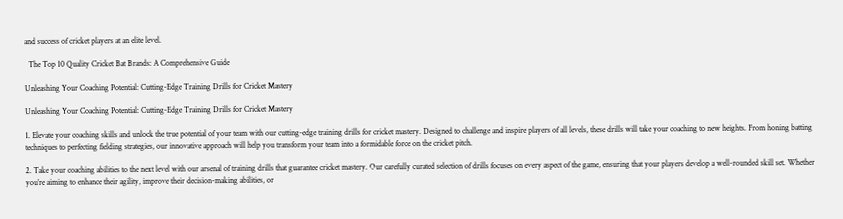and success of cricket players at an elite level.

  The Top 10 Quality Cricket Bat Brands: A Comprehensive Guide

Unleashing Your Coaching Potential: Cutting-Edge Training Drills for Cricket Mastery

Unleashing Your Coaching Potential: Cutting-Edge Training Drills for Cricket Mastery

1. Elevate your coaching skills and unlock the true potential of your team with our cutting-edge training drills for cricket mastery. Designed to challenge and inspire players of all levels, these drills will take your coaching to new heights. From honing batting techniques to perfecting fielding strategies, our innovative approach will help you transform your team into a formidable force on the cricket pitch.

2. Take your coaching abilities to the next level with our arsenal of training drills that guarantee cricket mastery. Our carefully curated selection of drills focuses on every aspect of the game, ensuring that your players develop a well-rounded skill set. Whether you’re aiming to enhance their agility, improve their decision-making abilities, or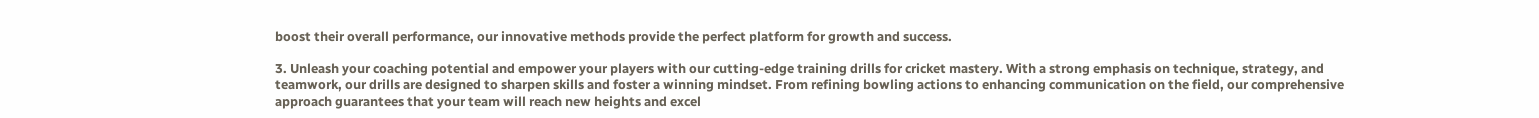boost their overall performance, our innovative methods provide the perfect platform for growth and success.

3. Unleash your coaching potential and empower your players with our cutting-edge training drills for cricket mastery. With a strong emphasis on technique, strategy, and teamwork, our drills are designed to sharpen skills and foster a winning mindset. From refining bowling actions to enhancing communication on the field, our comprehensive approach guarantees that your team will reach new heights and excel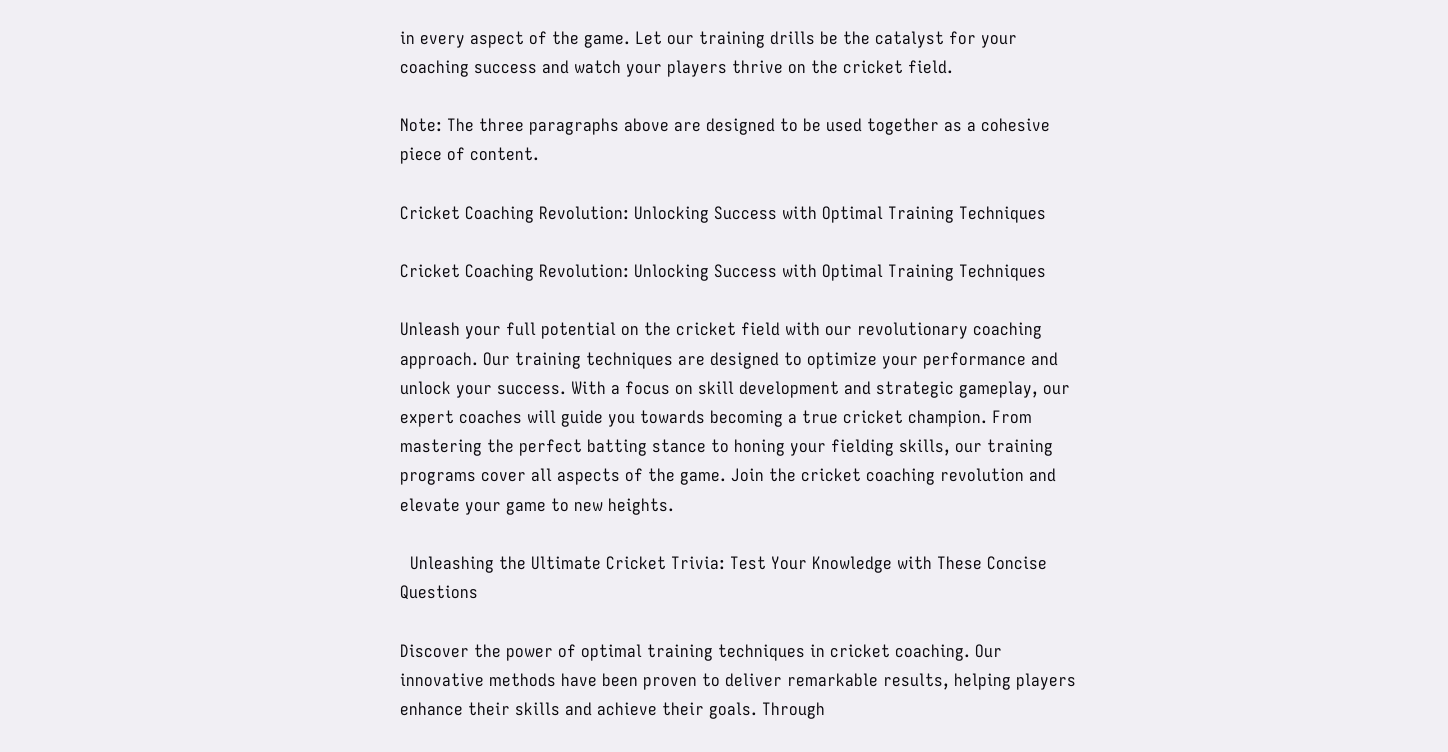in every aspect of the game. Let our training drills be the catalyst for your coaching success and watch your players thrive on the cricket field.

Note: The three paragraphs above are designed to be used together as a cohesive piece of content.

Cricket Coaching Revolution: Unlocking Success with Optimal Training Techniques

Cricket Coaching Revolution: Unlocking Success with Optimal Training Techniques

Unleash your full potential on the cricket field with our revolutionary coaching approach. Our training techniques are designed to optimize your performance and unlock your success. With a focus on skill development and strategic gameplay, our expert coaches will guide you towards becoming a true cricket champion. From mastering the perfect batting stance to honing your fielding skills, our training programs cover all aspects of the game. Join the cricket coaching revolution and elevate your game to new heights.

  Unleashing the Ultimate Cricket Trivia: Test Your Knowledge with These Concise Questions

Discover the power of optimal training techniques in cricket coaching. Our innovative methods have been proven to deliver remarkable results, helping players enhance their skills and achieve their goals. Through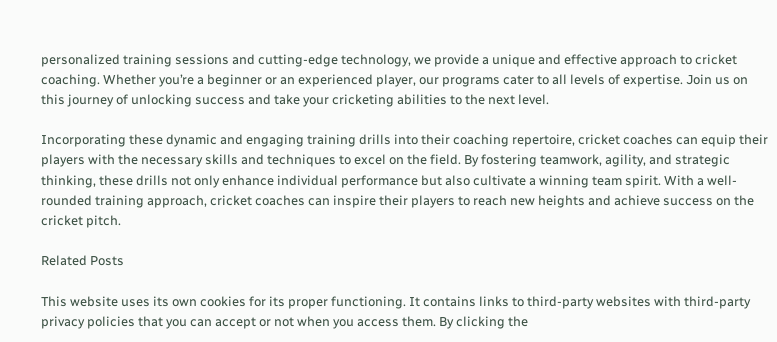personalized training sessions and cutting-edge technology, we provide a unique and effective approach to cricket coaching. Whether you’re a beginner or an experienced player, our programs cater to all levels of expertise. Join us on this journey of unlocking success and take your cricketing abilities to the next level.

Incorporating these dynamic and engaging training drills into their coaching repertoire, cricket coaches can equip their players with the necessary skills and techniques to excel on the field. By fostering teamwork, agility, and strategic thinking, these drills not only enhance individual performance but also cultivate a winning team spirit. With a well-rounded training approach, cricket coaches can inspire their players to reach new heights and achieve success on the cricket pitch.

Related Posts

This website uses its own cookies for its proper functioning. It contains links to third-party websites with third-party privacy policies that you can accept or not when you access them. By clicking the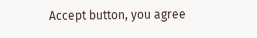Accept button, you agree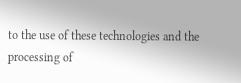to the use of these technologies and the processing of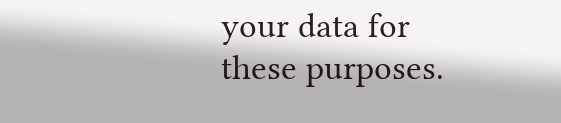your data for these purposes.